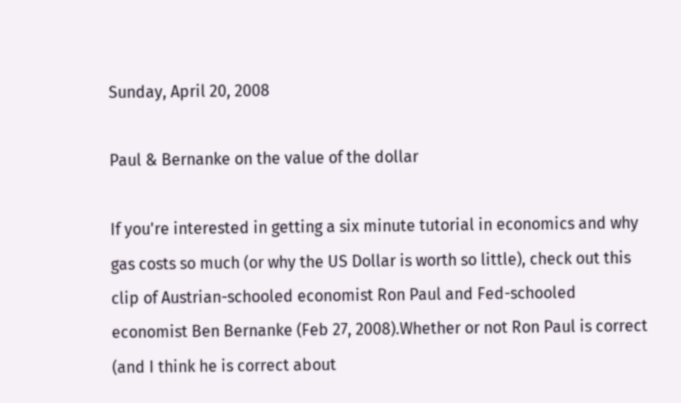Sunday, April 20, 2008

Paul & Bernanke on the value of the dollar

If you're interested in getting a six minute tutorial in economics and why gas costs so much (or why the US Dollar is worth so little), check out this clip of Austrian-schooled economist Ron Paul and Fed-schooled economist Ben Bernanke (Feb 27, 2008).Whether or not Ron Paul is correct (and I think he is correct about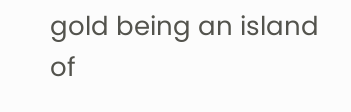gold being an island of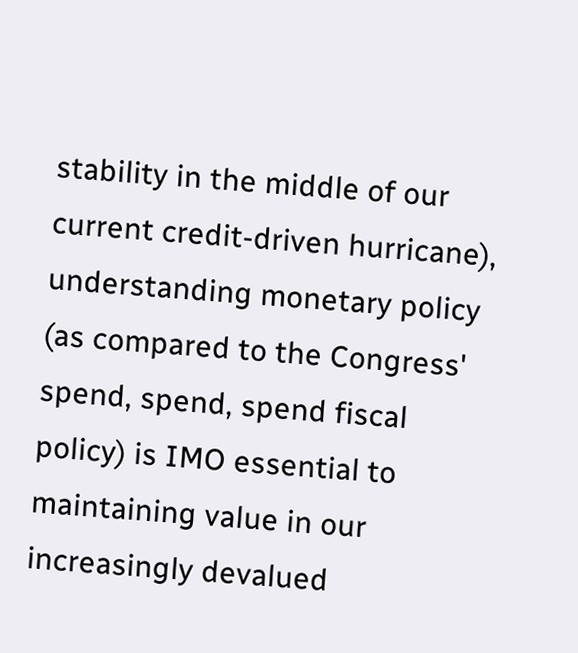stability in the middle of our current credit-driven hurricane), understanding monetary policy (as compared to the Congress' spend, spend, spend fiscal policy) is IMO essential to maintaining value in our increasingly devalued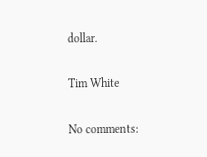dollar.

Tim White

No comments: